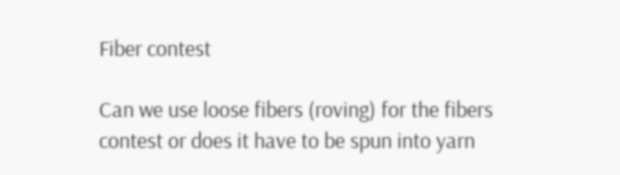Fiber contest

Can we use loose fibers (roving) for the fibers contest or does it have to be spun into yarn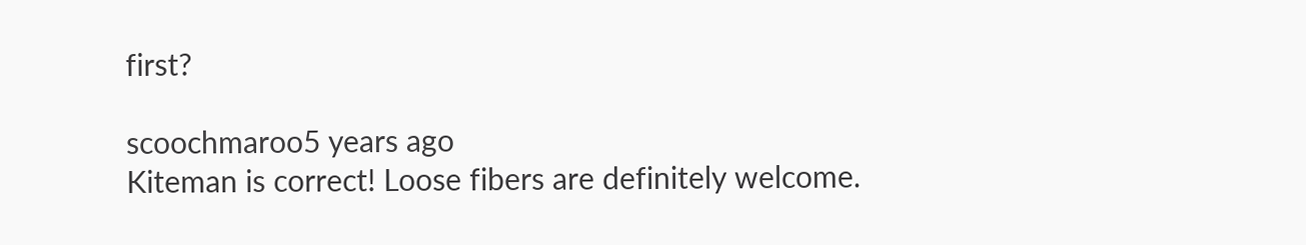first?

scoochmaroo5 years ago
Kiteman is correct! Loose fibers are definitely welcome.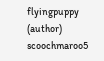flyingpuppy (author)  scoochmaroo5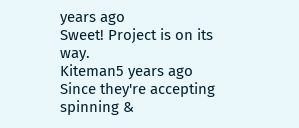years ago
Sweet! Project is on its way.
Kiteman5 years ago
Since they're accepting spinning &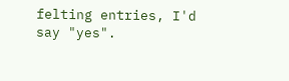felting entries, I'd say "yes".